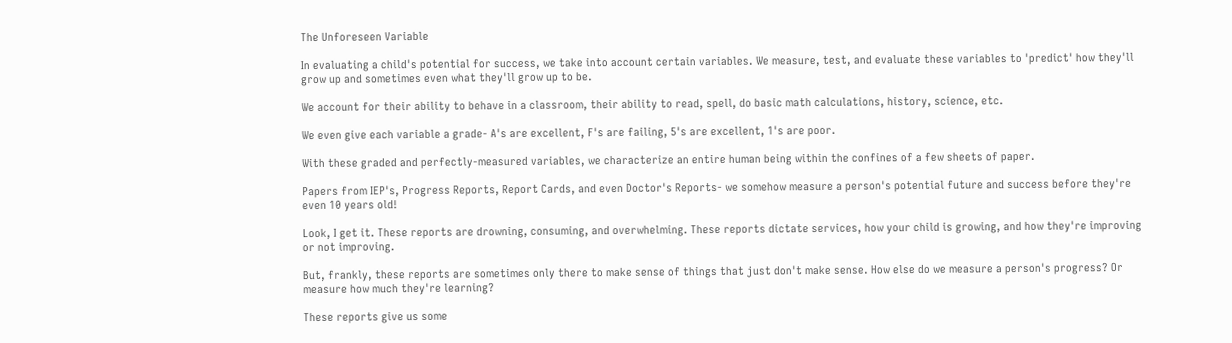The Unforeseen Variable

In evaluating a child's potential for success, we take into account certain variables. We measure, test, and evaluate these variables to 'predict' how they'll grow up and sometimes even what they'll grow up to be.

We account for their ability to behave in a classroom, their ability to read, spell, do basic math calculations, history, science, etc.

We even give each variable a grade- A's are excellent, F's are failing, 5's are excellent, 1's are poor.

With these graded and perfectly-measured variables, we characterize an entire human being within the confines of a few sheets of paper.

Papers from IEP's, Progress Reports, Report Cards, and even Doctor's Reports- we somehow measure a person's potential future and success before they're even 10 years old!

Look, I get it. These reports are drowning, consuming, and overwhelming. These reports dictate services, how your child is growing, and how they're improving or not improving.

But, frankly, these reports are sometimes only there to make sense of things that just don't make sense. How else do we measure a person's progress? Or measure how much they're learning?

These reports give us some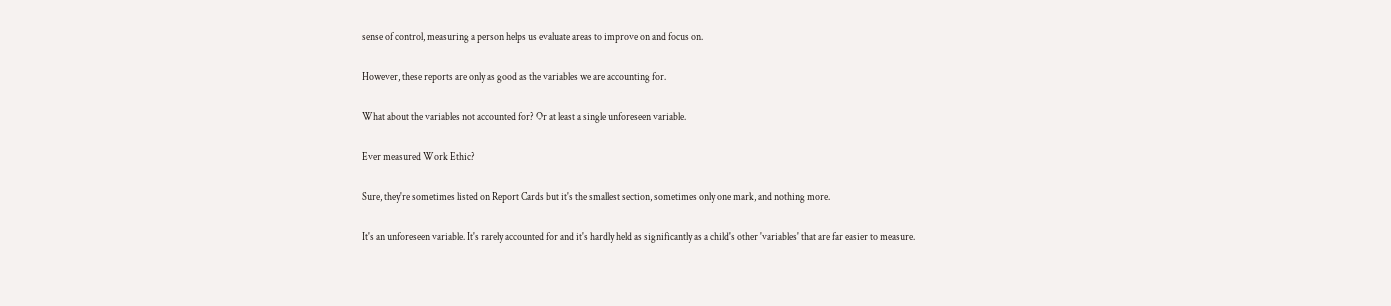sense of control, measuring a person helps us evaluate areas to improve on and focus on.

However, these reports are only as good as the variables we are accounting for.

What about the variables not accounted for? Or at least a single unforeseen variable.

Ever measured Work Ethic?

Sure, they're sometimes listed on Report Cards but it's the smallest section, sometimes only one mark, and nothing more.

It's an unforeseen variable. It's rarely accounted for and it's hardly held as significantly as a child's other 'variables' that are far easier to measure.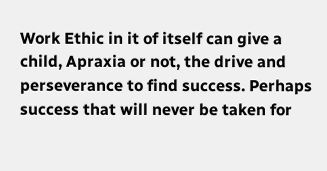Work Ethic in it of itself can give a child, Apraxia or not, the drive and perseverance to find success. Perhaps success that will never be taken for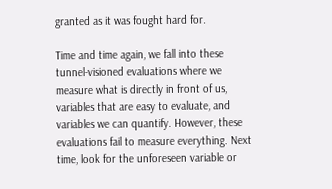granted as it was fought hard for.

Time and time again, we fall into these tunnel-visioned evaluations where we measure what is directly in front of us, variables that are easy to evaluate, and variables we can quantify. However, these evaluations fail to measure everything. Next time, look for the unforeseen variable or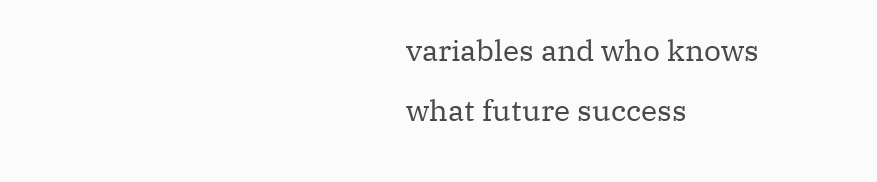variables and who knows what future success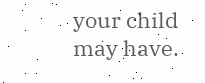your child may have.